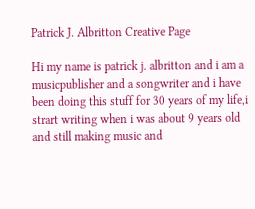Patrick J. Albritton Creative Page

Hi my name is patrick j. albritton and i am a musicpublisher and a songwriter and i have been doing this stuff for 30 years of my life,i strart writing when i was about 9 years old and still making music and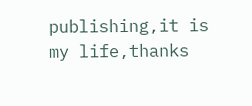publishing,it is my life,thanks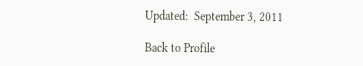Updated:  September 3, 2011

Back to Profile